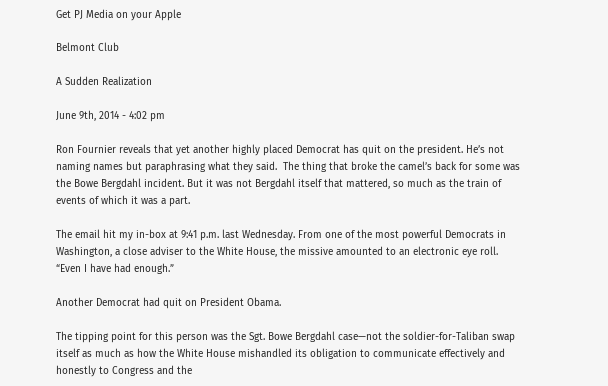Get PJ Media on your Apple

Belmont Club

A Sudden Realization

June 9th, 2014 - 4:02 pm

Ron Fournier reveals that yet another highly placed Democrat has quit on the president. He’s not naming names but paraphrasing what they said.  The thing that broke the camel’s back for some was the Bowe Bergdahl incident. But it was not Bergdahl itself that mattered, so much as the train of events of which it was a part.

The email hit my in-box at 9:41 p.m. last Wednesday. From one of the most powerful Democrats in Washington, a close adviser to the White House, the missive amounted to an electronic eye roll. “Even I have had enough.”

Another Democrat had quit on President Obama.

The tipping point for this person was the Sgt. Bowe Bergdahl case—not the soldier-for-Taliban swap itself as much as how the White House mishandled its obligation to communicate effectively and honestly to Congress and the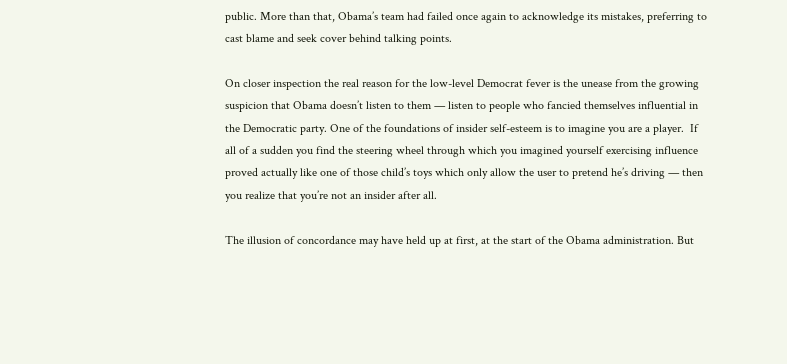public. More than that, Obama’s team had failed once again to acknowledge its mistakes, preferring to cast blame and seek cover behind talking points.

On closer inspection the real reason for the low-level Democrat fever is the unease from the growing suspicion that Obama doesn’t listen to them — listen to people who fancied themselves influential in the Democratic party. One of the foundations of insider self-esteem is to imagine you are a player.  If all of a sudden you find the steering wheel through which you imagined yourself exercising influence proved actually like one of those child’s toys which only allow the user to pretend he’s driving — then you realize that you’re not an insider after all.

The illusion of concordance may have held up at first, at the start of the Obama administration. But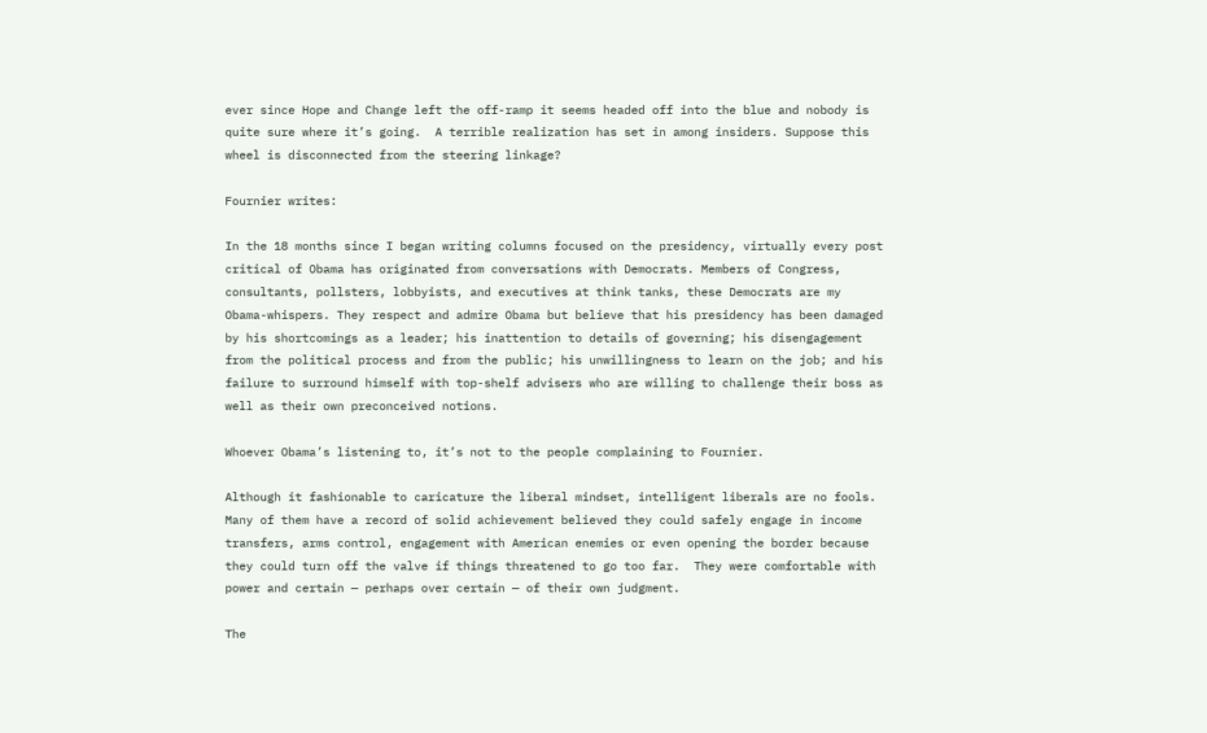ever since Hope and Change left the off-ramp it seems headed off into the blue and nobody is quite sure where it’s going.  A terrible realization has set in among insiders. Suppose this wheel is disconnected from the steering linkage?

Fournier writes:

In the 18 months since I began writing columns focused on the presidency, virtually every post critical of Obama has originated from conversations with Democrats. Members of Congress, consultants, pollsters, lobbyists, and executives at think tanks, these Democrats are my Obama-whispers. They respect and admire Obama but believe that his presidency has been damaged by his shortcomings as a leader; his inattention to details of governing; his disengagement from the political process and from the public; his unwillingness to learn on the job; and his failure to surround himself with top-shelf advisers who are willing to challenge their boss as well as their own preconceived notions.

Whoever Obama’s listening to, it’s not to the people complaining to Fournier.

Although it fashionable to caricature the liberal mindset, intelligent liberals are no fools. Many of them have a record of solid achievement believed they could safely engage in income transfers, arms control, engagement with American enemies or even opening the border because they could turn off the valve if things threatened to go too far.  They were comfortable with power and certain — perhaps over certain — of their own judgment.

The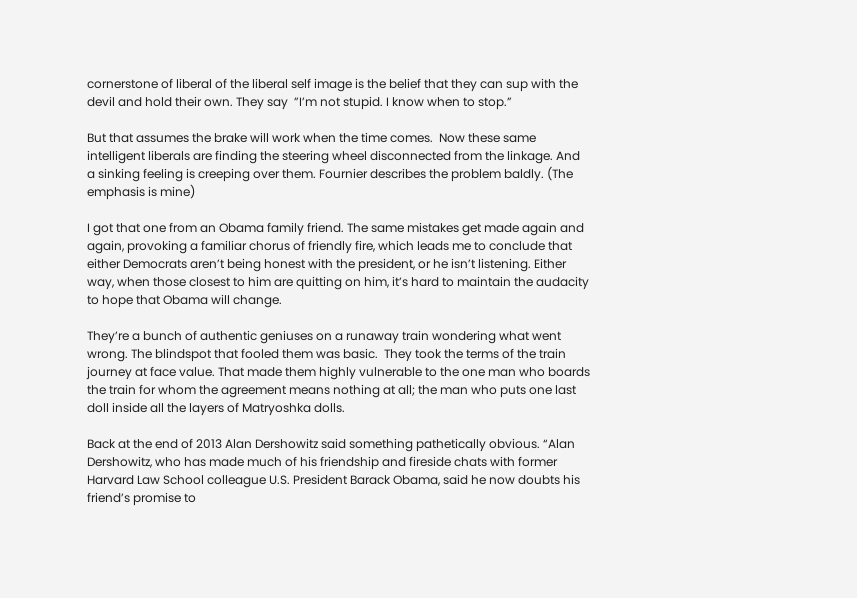cornerstone of liberal of the liberal self image is the belief that they can sup with the devil and hold their own. They say  ”I’m not stupid. I know when to stop.”

But that assumes the brake will work when the time comes.  Now these same intelligent liberals are finding the steering wheel disconnected from the linkage. And a sinking feeling is creeping over them. Fournier describes the problem baldly. (The emphasis is mine)

I got that one from an Obama family friend. The same mistakes get made again and again, provoking a familiar chorus of friendly fire, which leads me to conclude that either Democrats aren’t being honest with the president, or he isn’t listening. Either way, when those closest to him are quitting on him, it’s hard to maintain the audacity to hope that Obama will change.

They’re a bunch of authentic geniuses on a runaway train wondering what went wrong. The blindspot that fooled them was basic.  They took the terms of the train journey at face value. That made them highly vulnerable to the one man who boards the train for whom the agreement means nothing at all; the man who puts one last doll inside all the layers of Matryoshka dolls.

Back at the end of 2013 Alan Dershowitz said something pathetically obvious. “Alan Dershowitz, who has made much of his friendship and fireside chats with former Harvard Law School colleague U.S. President Barack Obama, said he now doubts his friend’s promise to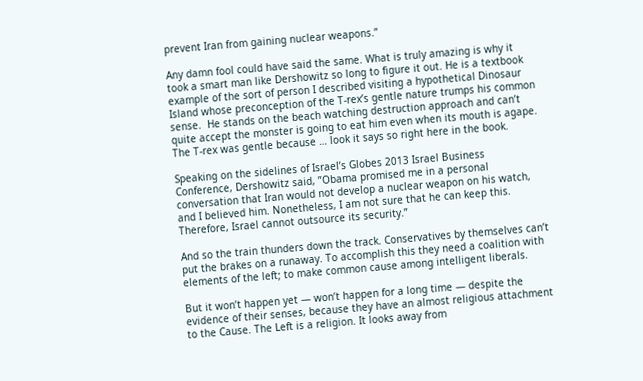prevent Iran from gaining nuclear weapons.”

Any damn fool could have said the same. What is truly amazing is why it took a smart man like Dershowitz so long to figure it out. He is a textbook example of the sort of person I described visiting a hypothetical Dinosaur Island whose preconception of the T-rex’s gentle nature trumps his common sense.  He stands on the beach watching destruction approach and can’t quite accept the monster is going to eat him even when its mouth is agape.  The T-rex was gentle because … look it says so right here in the book.

Speaking on the sidelines of Israel’s Globes 2013 Israel Business Conference, Dershowitz said, ”Obama promised me in a personal conversation that Iran would not develop a nuclear weapon on his watch, and I believed him. Nonetheless, I am not sure that he can keep this. Therefore, Israel cannot outsource its security.”

And so the train thunders down the track. Conservatives by themselves can’t put the brakes on a runaway. To accomplish this they need a coalition with elements of the left; to make common cause among intelligent liberals.

But it won’t happen yet — won’t happen for a long time — despite the evidence of their senses, because they have an almost religious attachment to the Cause. The Left is a religion. It looks away from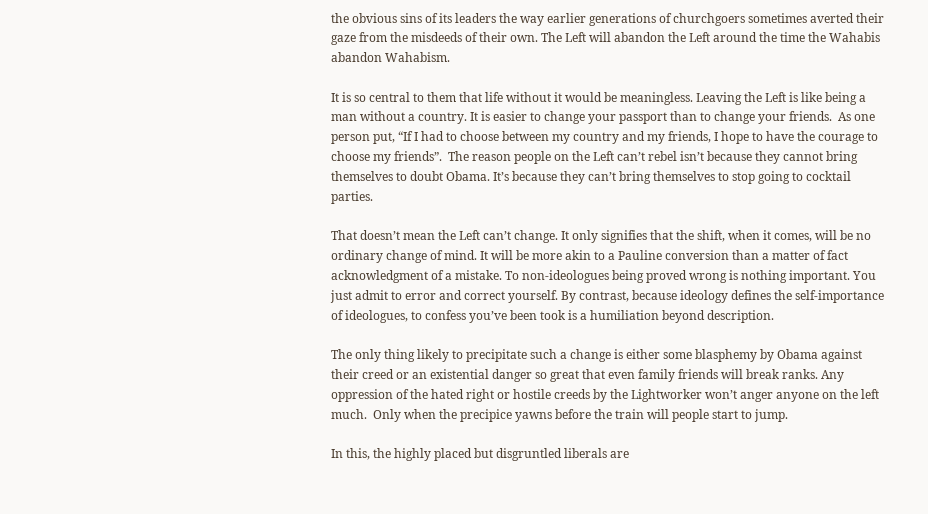the obvious sins of its leaders the way earlier generations of churchgoers sometimes averted their gaze from the misdeeds of their own. The Left will abandon the Left around the time the Wahabis abandon Wahabism.

It is so central to them that life without it would be meaningless. Leaving the Left is like being a man without a country. It is easier to change your passport than to change your friends.  As one person put, “If I had to choose between my country and my friends, I hope to have the courage to choose my friends”.  The reason people on the Left can’t rebel isn’t because they cannot bring themselves to doubt Obama. It’s because they can’t bring themselves to stop going to cocktail parties.

That doesn’t mean the Left can’t change. It only signifies that the shift, when it comes, will be no ordinary change of mind. It will be more akin to a Pauline conversion than a matter of fact acknowledgment of a mistake. To non-ideologues being proved wrong is nothing important. You just admit to error and correct yourself. By contrast, because ideology defines the self-importance of ideologues, to confess you’ve been took is a humiliation beyond description.

The only thing likely to precipitate such a change is either some blasphemy by Obama against their creed or an existential danger so great that even family friends will break ranks. Any oppression of the hated right or hostile creeds by the Lightworker won’t anger anyone on the left much.  Only when the precipice yawns before the train will people start to jump.

In this, the highly placed but disgruntled liberals are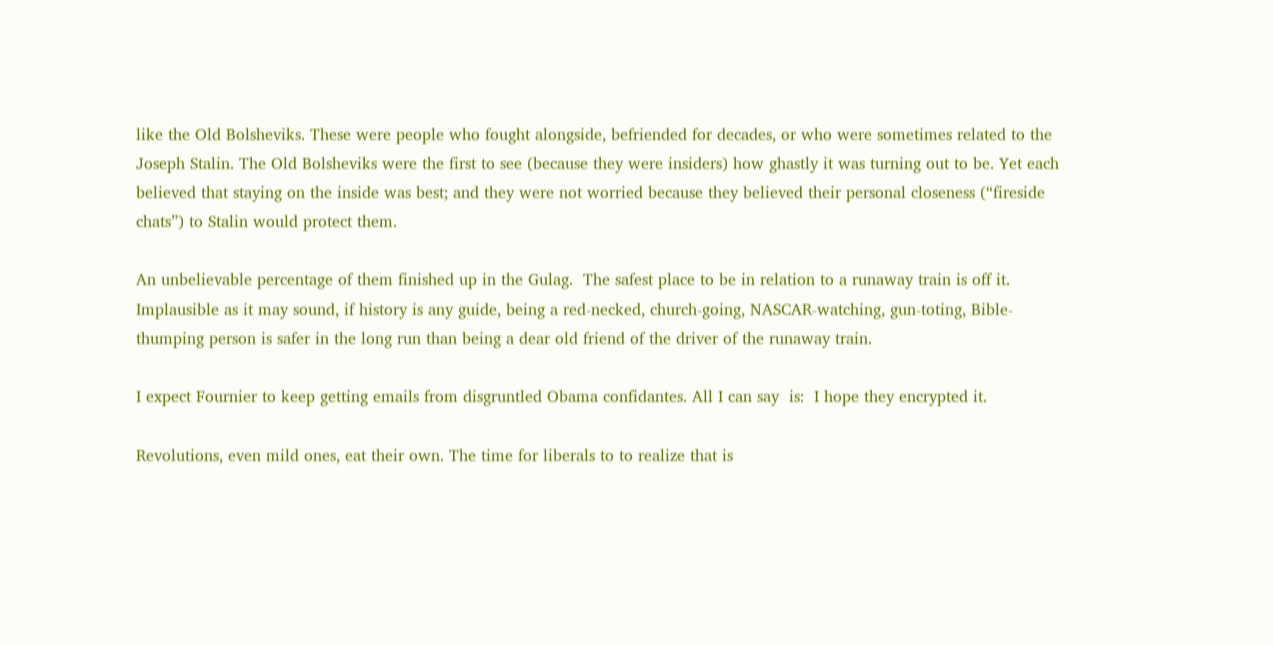like the Old Bolsheviks. These were people who fought alongside, befriended for decades, or who were sometimes related to the Joseph Stalin. The Old Bolsheviks were the first to see (because they were insiders) how ghastly it was turning out to be. Yet each believed that staying on the inside was best; and they were not worried because they believed their personal closeness (“fireside chats”) to Stalin would protect them.

An unbelievable percentage of them finished up in the Gulag.  The safest place to be in relation to a runaway train is off it. Implausible as it may sound, if history is any guide, being a red-necked, church-going, NASCAR-watching, gun-toting, Bible-thumping person is safer in the long run than being a dear old friend of the driver of the runaway train.

I expect Fournier to keep getting emails from disgruntled Obama confidantes. All I can say  is:  I hope they encrypted it.

Revolutions, even mild ones, eat their own. The time for liberals to to realize that is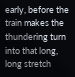early, before the train makes the thundering turn into that long, long stretch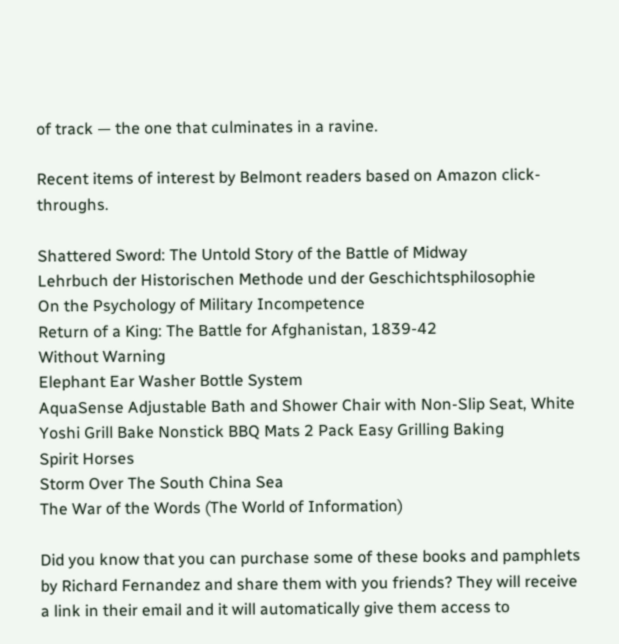of track — the one that culminates in a ravine.

Recent items of interest by Belmont readers based on Amazon click-throughs.

Shattered Sword: The Untold Story of the Battle of Midway
Lehrbuch der Historischen Methode und der Geschichtsphilosophie
On the Psychology of Military Incompetence
Return of a King: The Battle for Afghanistan, 1839-42
Without Warning
Elephant Ear Washer Bottle System
AquaSense Adjustable Bath and Shower Chair with Non-Slip Seat, White
Yoshi Grill Bake Nonstick BBQ Mats 2 Pack Easy Grilling Baking
Spirit Horses
Storm Over The South China Sea
The War of the Words (The World of Information)

Did you know that you can purchase some of these books and pamphlets by Richard Fernandez and share them with you friends? They will receive a link in their email and it will automatically give them access to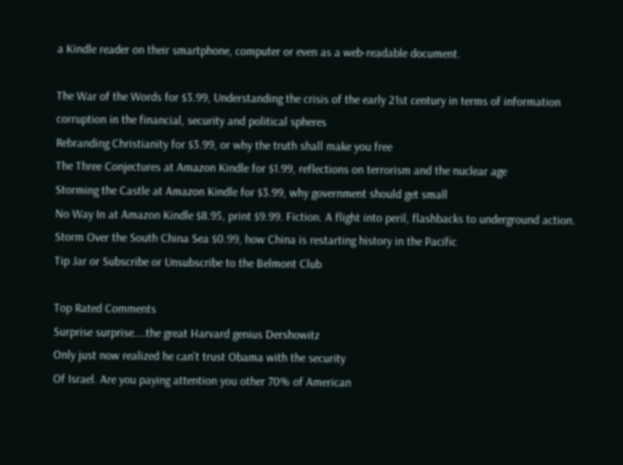a Kindle reader on their smartphone, computer or even as a web-readable document.

The War of the Words for $3.99, Understanding the crisis of the early 21st century in terms of information corruption in the financial, security and political spheres
Rebranding Christianity for $3.99, or why the truth shall make you free
The Three Conjectures at Amazon Kindle for $1.99, reflections on terrorism and the nuclear age
Storming the Castle at Amazon Kindle for $3.99, why government should get small
No Way In at Amazon Kindle $8.95, print $9.99. Fiction. A flight into peril, flashbacks to underground action.
Storm Over the South China Sea $0.99, how China is restarting history in the Pacific
Tip Jar or Subscribe or Unsubscribe to the Belmont Club

Top Rated Comments
Surprise surprise....the great Harvard genius Dershowitz
Only just now realized he can't trust Obama with the security
Of Israel. Are you paying attention you other 70% of American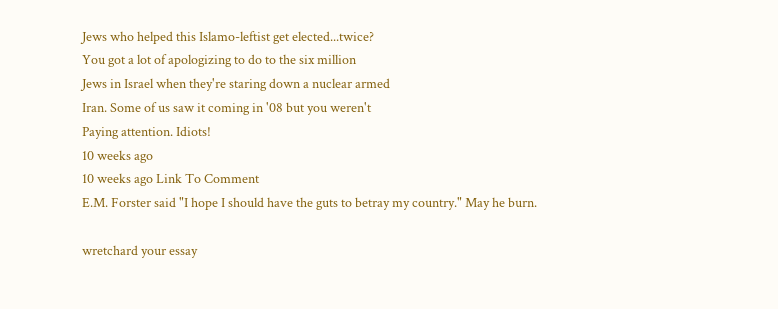Jews who helped this Islamo-leftist get elected...twice?
You got a lot of apologizing to do to the six million
Jews in Israel when they're staring down a nuclear armed
Iran. Some of us saw it coming in '08 but you weren't
Paying attention. Idiots!
10 weeks ago
10 weeks ago Link To Comment
E.M. Forster said "I hope I should have the guts to betray my country." May he burn.

wretchard your essay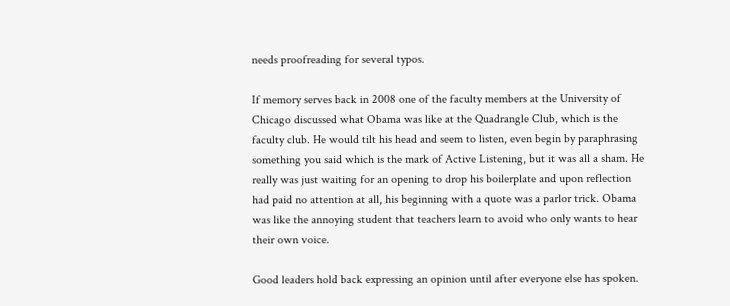needs proofreading for several typos.

If memory serves back in 2008 one of the faculty members at the University of Chicago discussed what Obama was like at the Quadrangle Club, which is the faculty club. He would tilt his head and seem to listen, even begin by paraphrasing something you said which is the mark of Active Listening, but it was all a sham. He really was just waiting for an opening to drop his boilerplate and upon reflection had paid no attention at all, his beginning with a quote was a parlor trick. Obama was like the annoying student that teachers learn to avoid who only wants to hear their own voice.

Good leaders hold back expressing an opinion until after everyone else has spoken.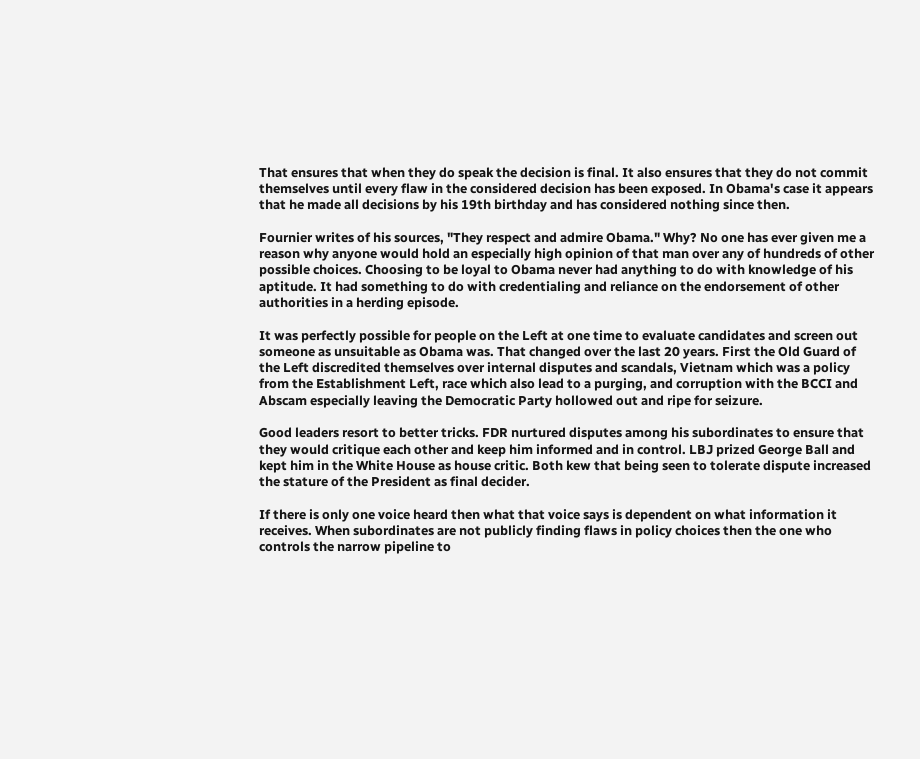That ensures that when they do speak the decision is final. It also ensures that they do not commit themselves until every flaw in the considered decision has been exposed. In Obama's case it appears that he made all decisions by his 19th birthday and has considered nothing since then.

Fournier writes of his sources, "They respect and admire Obama." Why? No one has ever given me a reason why anyone would hold an especially high opinion of that man over any of hundreds of other possible choices. Choosing to be loyal to Obama never had anything to do with knowledge of his aptitude. It had something to do with credentialing and reliance on the endorsement of other authorities in a herding episode.

It was perfectly possible for people on the Left at one time to evaluate candidates and screen out someone as unsuitable as Obama was. That changed over the last 20 years. First the Old Guard of the Left discredited themselves over internal disputes and scandals, Vietnam which was a policy from the Establishment Left, race which also lead to a purging, and corruption with the BCCI and Abscam especially leaving the Democratic Party hollowed out and ripe for seizure.

Good leaders resort to better tricks. FDR nurtured disputes among his subordinates to ensure that they would critique each other and keep him informed and in control. LBJ prized George Ball and kept him in the White House as house critic. Both kew that being seen to tolerate dispute increased the stature of the President as final decider.

If there is only one voice heard then what that voice says is dependent on what information it receives. When subordinates are not publicly finding flaws in policy choices then the one who controls the narrow pipeline to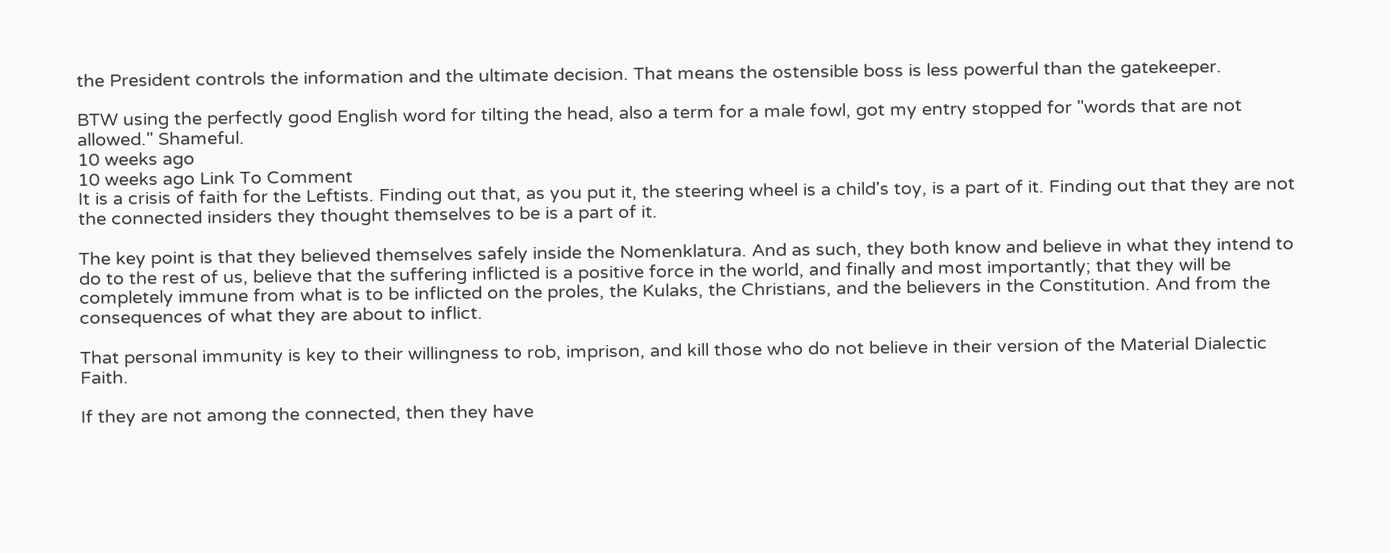the President controls the information and the ultimate decision. That means the ostensible boss is less powerful than the gatekeeper.

BTW using the perfectly good English word for tilting the head, also a term for a male fowl, got my entry stopped for "words that are not allowed." Shameful.
10 weeks ago
10 weeks ago Link To Comment
It is a crisis of faith for the Leftists. Finding out that, as you put it, the steering wheel is a child's toy, is a part of it. Finding out that they are not the connected insiders they thought themselves to be is a part of it.

The key point is that they believed themselves safely inside the Nomenklatura. And as such, they both know and believe in what they intend to do to the rest of us, believe that the suffering inflicted is a positive force in the world, and finally and most importantly; that they will be completely immune from what is to be inflicted on the proles, the Kulaks, the Christians, and the believers in the Constitution. And from the consequences of what they are about to inflict.

That personal immunity is key to their willingness to rob, imprison, and kill those who do not believe in their version of the Material Dialectic Faith.

If they are not among the connected, then they have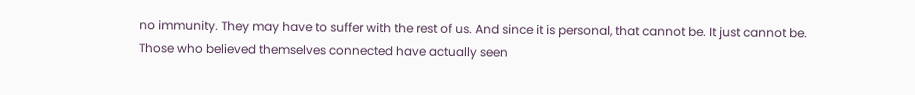no immunity. They may have to suffer with the rest of us. And since it is personal, that cannot be. It just cannot be. Those who believed themselves connected have actually seen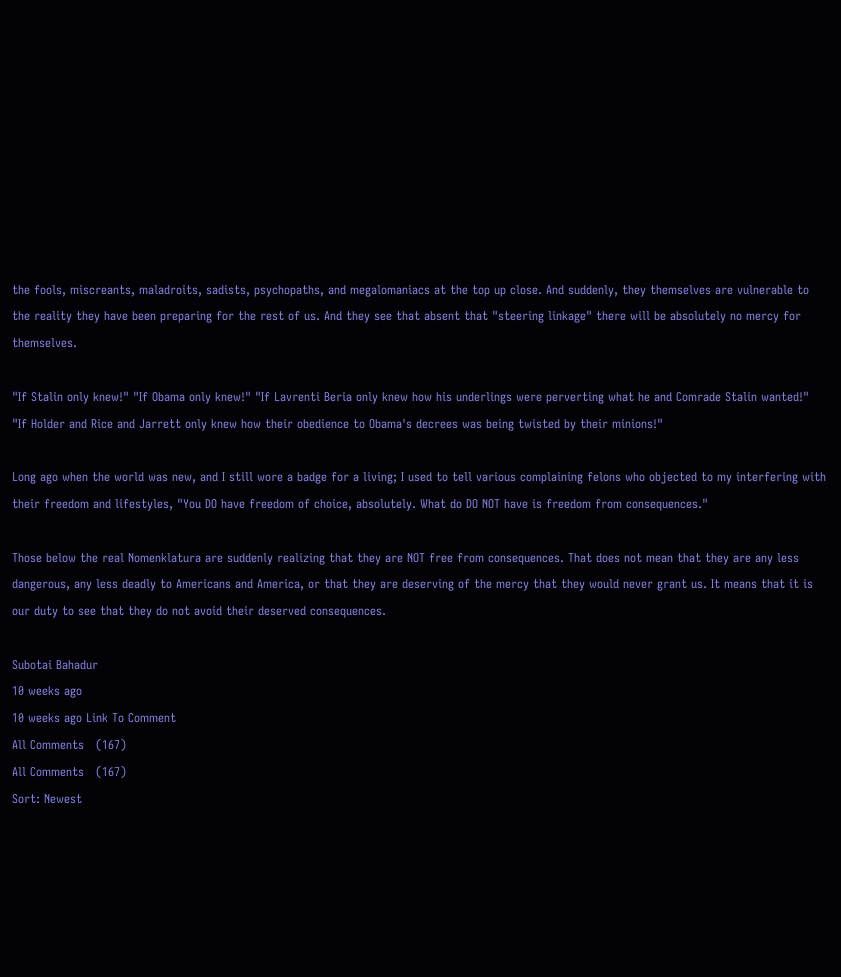the fools, miscreants, maladroits, sadists, psychopaths, and megalomaniacs at the top up close. And suddenly, they themselves are vulnerable to the reality they have been preparing for the rest of us. And they see that absent that "steering linkage" there will be absolutely no mercy for themselves.

"If Stalin only knew!" "If Obama only knew!" "If Lavrenti Beria only knew how his underlings were perverting what he and Comrade Stalin wanted!" "If Holder and Rice and Jarrett only knew how their obedience to Obama's decrees was being twisted by their minions!"

Long ago when the world was new, and I still wore a badge for a living; I used to tell various complaining felons who objected to my interfering with their freedom and lifestyles, "You DO have freedom of choice, absolutely. What do DO NOT have is freedom from consequences."

Those below the real Nomenklatura are suddenly realizing that they are NOT free from consequences. That does not mean that they are any less dangerous, any less deadly to Americans and America, or that they are deserving of the mercy that they would never grant us. It means that it is our duty to see that they do not avoid their deserved consequences.

Subotai Bahadur
10 weeks ago
10 weeks ago Link To Comment
All Comments   (167)
All Comments   (167)
Sort: Newest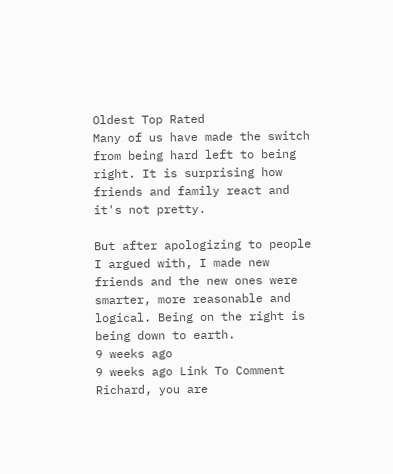Oldest Top Rated
Many of us have made the switch from being hard left to being right. It is surprising how friends and family react and it's not pretty.

But after apologizing to people I argued with, I made new friends and the new ones were smarter, more reasonable and logical. Being on the right is being down to earth.
9 weeks ago
9 weeks ago Link To Comment
Richard, you are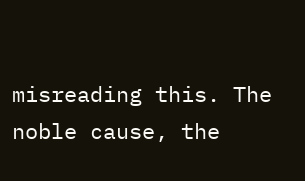misreading this. The noble cause, the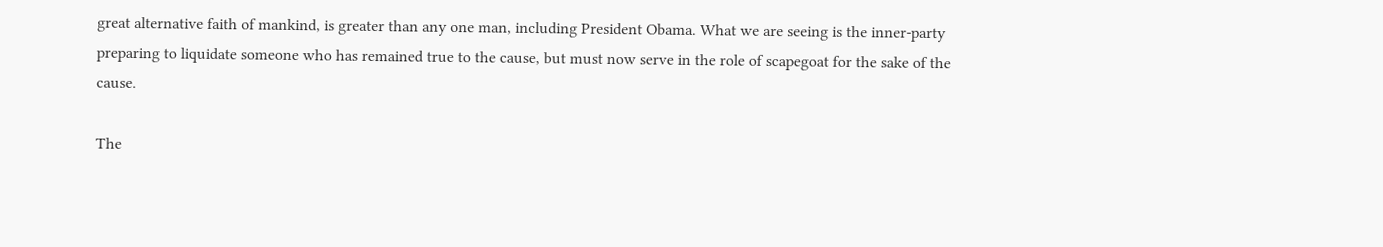great alternative faith of mankind, is greater than any one man, including President Obama. What we are seeing is the inner-party preparing to liquidate someone who has remained true to the cause, but must now serve in the role of scapegoat for the sake of the cause.

The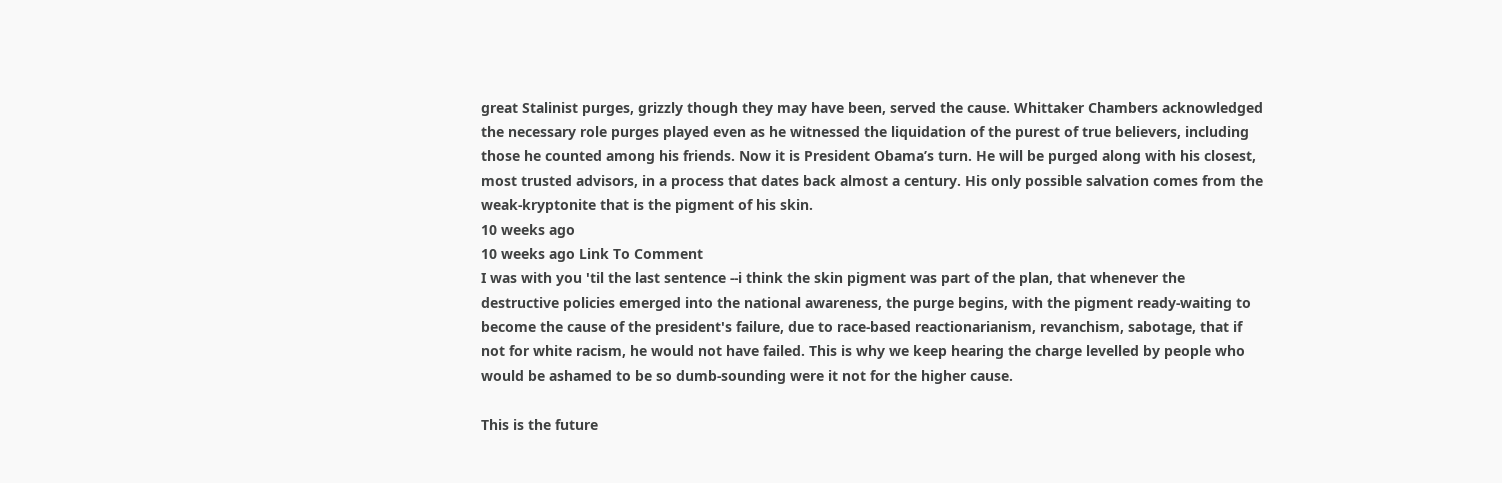great Stalinist purges, grizzly though they may have been, served the cause. Whittaker Chambers acknowledged the necessary role purges played even as he witnessed the liquidation of the purest of true believers, including those he counted among his friends. Now it is President Obama’s turn. He will be purged along with his closest, most trusted advisors, in a process that dates back almost a century. His only possible salvation comes from the weak-kryptonite that is the pigment of his skin.
10 weeks ago
10 weeks ago Link To Comment
I was with you 'til the last sentence --i think the skin pigment was part of the plan, that whenever the destructive policies emerged into the national awareness, the purge begins, with the pigment ready-waiting to become the cause of the president's failure, due to race-based reactionarianism, revanchism, sabotage, that if not for white racism, he would not have failed. This is why we keep hearing the charge levelled by people who would be ashamed to be so dumb-sounding were it not for the higher cause.

This is the future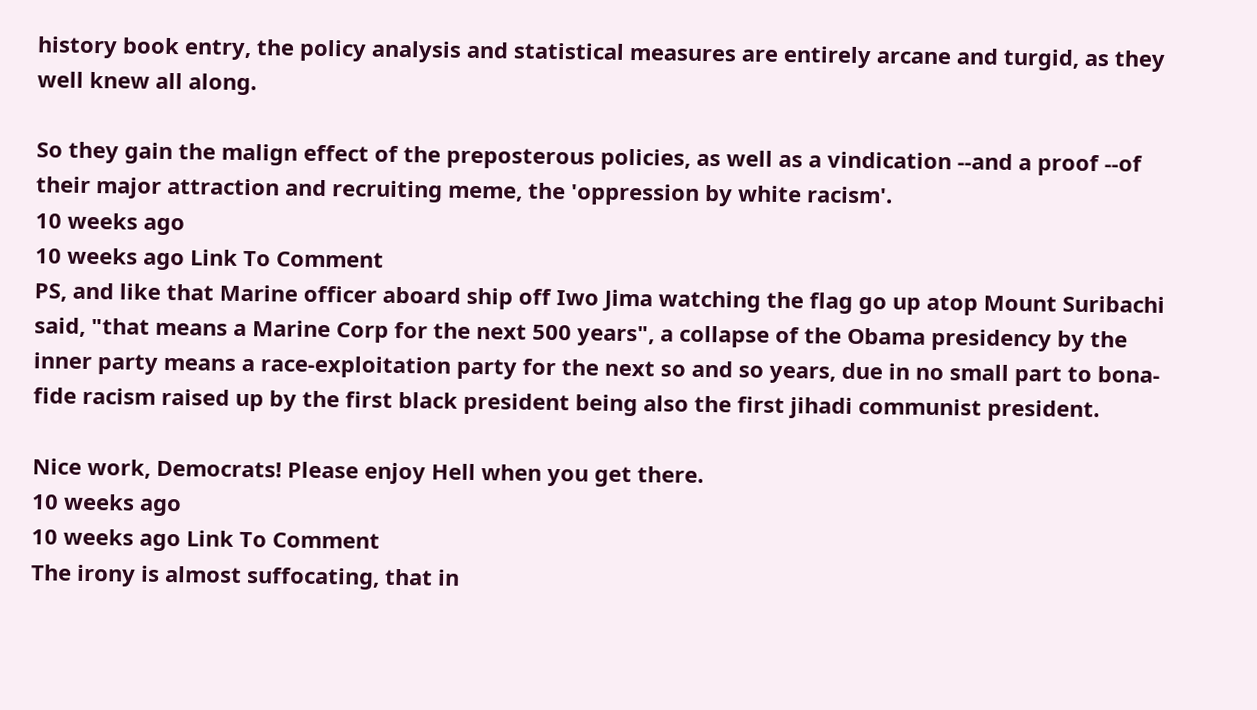history book entry, the policy analysis and statistical measures are entirely arcane and turgid, as they well knew all along.

So they gain the malign effect of the preposterous policies, as well as a vindication --and a proof --of their major attraction and recruiting meme, the 'oppression by white racism'.
10 weeks ago
10 weeks ago Link To Comment
PS, and like that Marine officer aboard ship off Iwo Jima watching the flag go up atop Mount Suribachi said, "that means a Marine Corp for the next 500 years", a collapse of the Obama presidency by the inner party means a race-exploitation party for the next so and so years, due in no small part to bona-fide racism raised up by the first black president being also the first jihadi communist president.

Nice work, Democrats! Please enjoy Hell when you get there.
10 weeks ago
10 weeks ago Link To Comment
The irony is almost suffocating, that in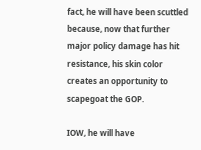fact, he will have been scuttled because, now that further major policy damage has hit resistance, his skin color creates an opportunity to scapegoat the GOP.

IOW, he will have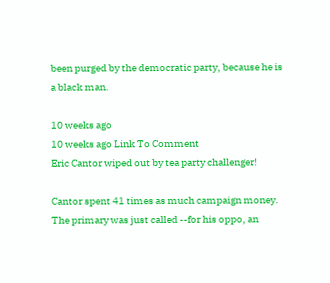been purged by the democratic party, because he is a black man.

10 weeks ago
10 weeks ago Link To Comment
Eric Cantor wiped out by tea party challenger!

Cantor spent 41 times as much campaign money. The primary was just called --for his oppo, an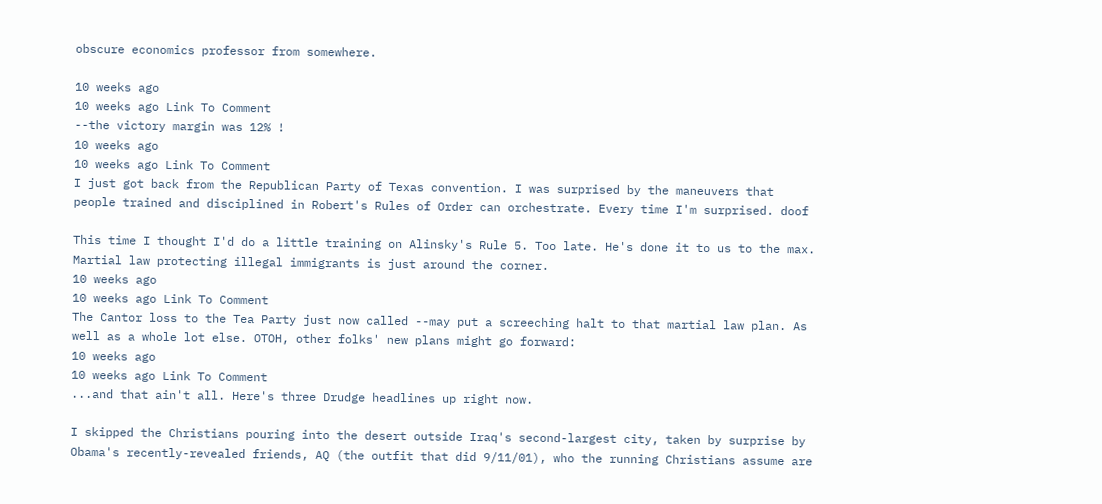obscure economics professor from somewhere.

10 weeks ago
10 weeks ago Link To Comment
--the victory margin was 12% !
10 weeks ago
10 weeks ago Link To Comment
I just got back from the Republican Party of Texas convention. I was surprised by the maneuvers that people trained and disciplined in Robert's Rules of Order can orchestrate. Every time I'm surprised. doof

This time I thought I'd do a little training on Alinsky's Rule 5. Too late. He's done it to us to the max. Martial law protecting illegal immigrants is just around the corner.
10 weeks ago
10 weeks ago Link To Comment
The Cantor loss to the Tea Party just now called --may put a screeching halt to that martial law plan. As well as a whole lot else. OTOH, other folks' new plans might go forward:
10 weeks ago
10 weeks ago Link To Comment
...and that ain't all. Here's three Drudge headlines up right now.

I skipped the Christians pouring into the desert outside Iraq's second-largest city, taken by surprise by Obama's recently-revealed friends, AQ (the outfit that did 9/11/01), who the running Christians assume are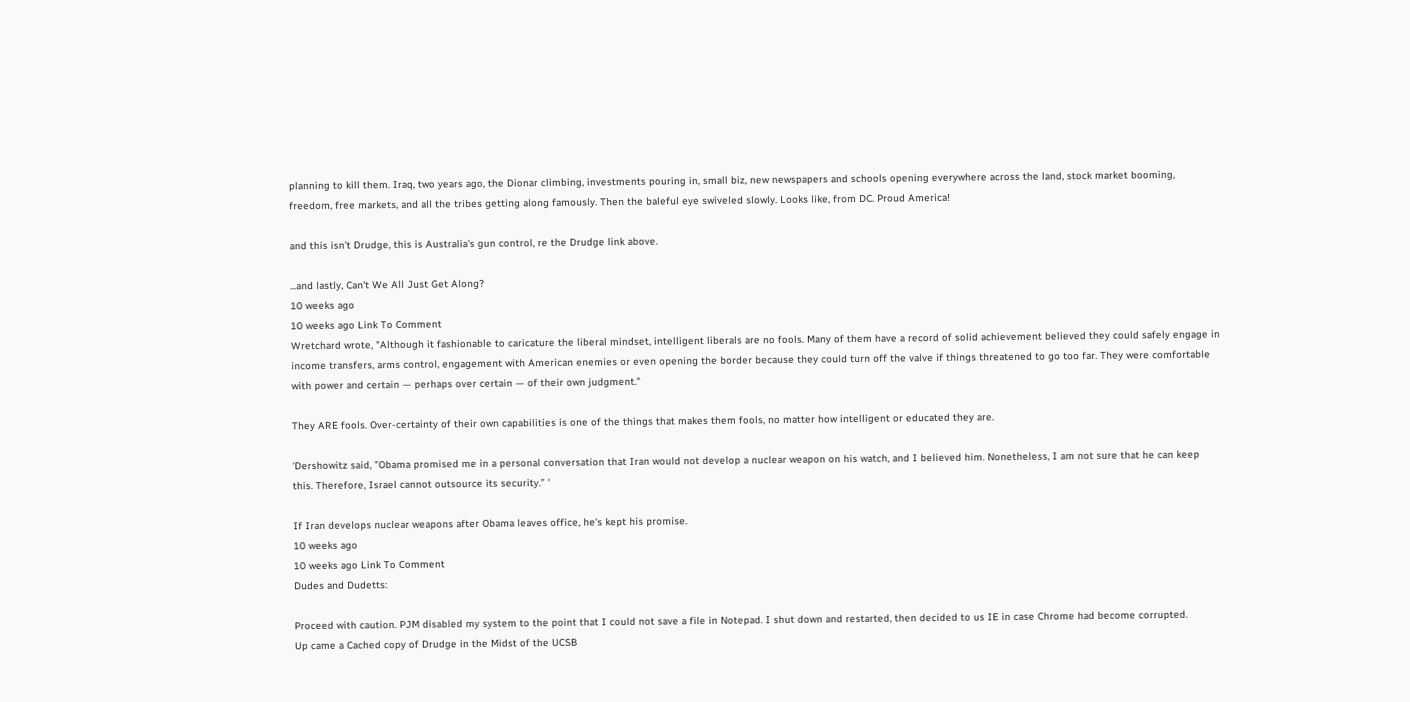planning to kill them. Iraq, two years ago, the Dionar climbing, investments pouring in, small biz, new newspapers and schools opening everywhere across the land, stock market booming, freedom, free markets, and all the tribes getting along famously. Then the baleful eye swiveled slowly. Looks like, from DC. Proud America!

and this isn't Drudge, this is Australia's gun control, re the Drudge link above.

...and lastly, Can't We All Just Get Along?
10 weeks ago
10 weeks ago Link To Comment
Wretchard wrote, "Although it fashionable to caricature the liberal mindset, intelligent liberals are no fools. Many of them have a record of solid achievement believed they could safely engage in income transfers, arms control, engagement with American enemies or even opening the border because they could turn off the valve if things threatened to go too far. They were comfortable with power and certain — perhaps over certain — of their own judgment."

They ARE fools. Over-certainty of their own capabilities is one of the things that makes them fools, no matter how intelligent or educated they are.

'Dershowitz said, ”Obama promised me in a personal conversation that Iran would not develop a nuclear weapon on his watch, and I believed him. Nonetheless, I am not sure that he can keep this. Therefore, Israel cannot outsource its security.” '

If Iran develops nuclear weapons after Obama leaves office, he's kept his promise.
10 weeks ago
10 weeks ago Link To Comment
Dudes and Dudetts:

Proceed with caution. PJM disabled my system to the point that I could not save a file in Notepad. I shut down and restarted, then decided to us IE in case Chrome had become corrupted.
Up came a Cached copy of Drudge in the Midst of the UCSB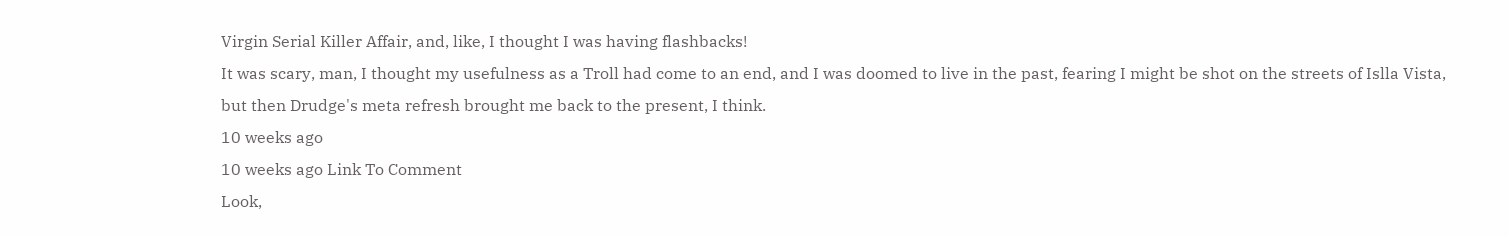Virgin Serial Killer Affair, and, like, I thought I was having flashbacks!
It was scary, man, I thought my usefulness as a Troll had come to an end, and I was doomed to live in the past, fearing I might be shot on the streets of Islla Vista, but then Drudge's meta refresh brought me back to the present, I think.
10 weeks ago
10 weeks ago Link To Comment
Look,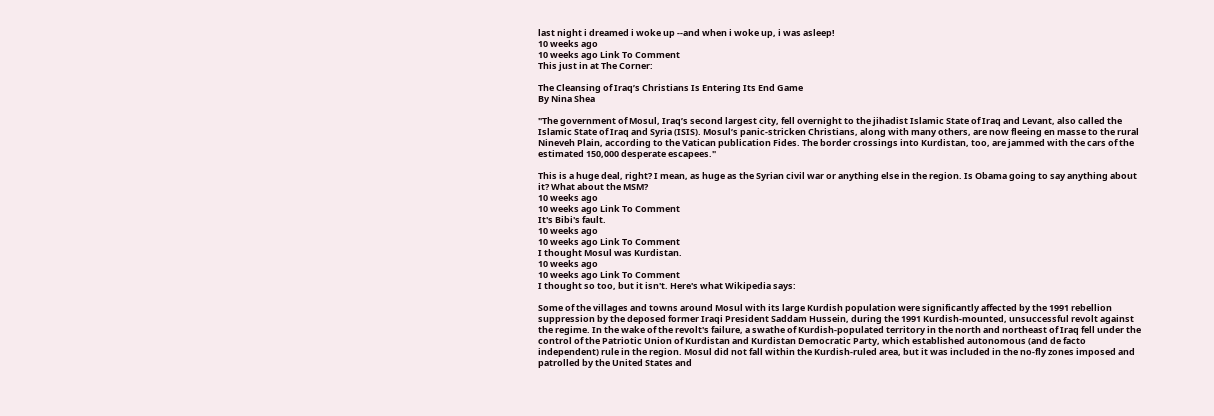last night i dreamed i woke up --and when i woke up, i was asleep!
10 weeks ago
10 weeks ago Link To Comment
This just in at The Corner:

The Cleansing of Iraq’s Christians Is Entering Its End Game
By Nina Shea

"The government of Mosul, Iraq’s second largest city, fell overnight to the jihadist Islamic State of Iraq and Levant, also called the Islamic State of Iraq and Syria (ISIS). Mosul’s panic-stricken Christians, along with many others, are now fleeing en masse to the rural Nineveh Plain, according to the Vatican publication Fides. The border crossings into Kurdistan, too, are jammed with the cars of the estimated 150,000 desperate escapees."

This is a huge deal, right? I mean, as huge as the Syrian civil war or anything else in the region. Is Obama going to say anything about it? What about the MSM?
10 weeks ago
10 weeks ago Link To Comment
It's Bibi's fault.
10 weeks ago
10 weeks ago Link To Comment
I thought Mosul was Kurdistan.
10 weeks ago
10 weeks ago Link To Comment
I thought so too, but it isn't. Here's what Wikipedia says:

Some of the villages and towns around Mosul with its large Kurdish population were significantly affected by the 1991 rebellion suppression by the deposed former Iraqi President Saddam Hussein, during the 1991 Kurdish-mounted, unsuccessful revolt against the regime. In the wake of the revolt's failure, a swathe of Kurdish-populated territory in the north and northeast of Iraq fell under the control of the Patriotic Union of Kurdistan and Kurdistan Democratic Party, which established autonomous (and de facto independent) rule in the region. Mosul did not fall within the Kurdish-ruled area, but it was included in the no-fly zones imposed and patrolled by the United States and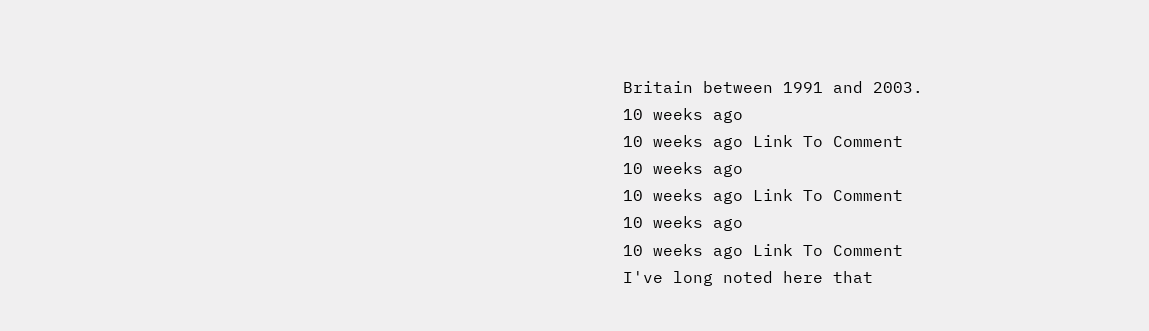Britain between 1991 and 2003.
10 weeks ago
10 weeks ago Link To Comment
10 weeks ago
10 weeks ago Link To Comment
10 weeks ago
10 weeks ago Link To Comment
I've long noted here that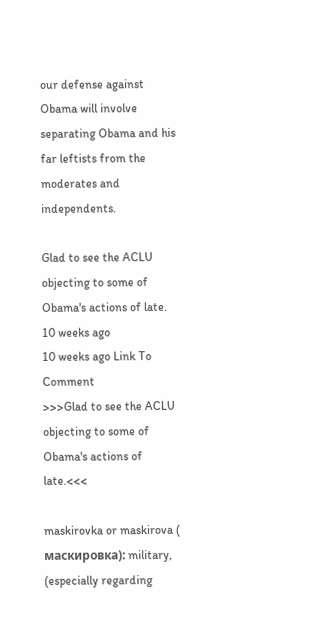our defense against Obama will involve separating Obama and his far leftists from the moderates and independents.

Glad to see the ACLU objecting to some of Obama's actions of late.
10 weeks ago
10 weeks ago Link To Comment
>>>Glad to see the ACLU objecting to some of Obama's actions of late.<<<

maskirovka or maskirova ( маскировка): military, (especially regarding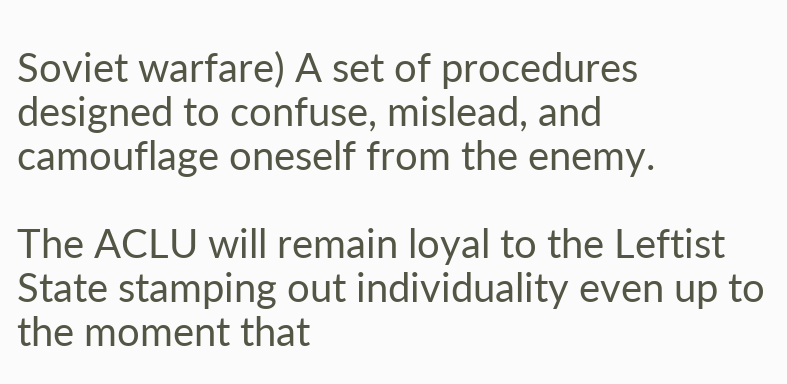Soviet warfare) A set of procedures designed to confuse, mislead, and camouflage oneself from the enemy.

The ACLU will remain loyal to the Leftist State stamping out individuality even up to the moment that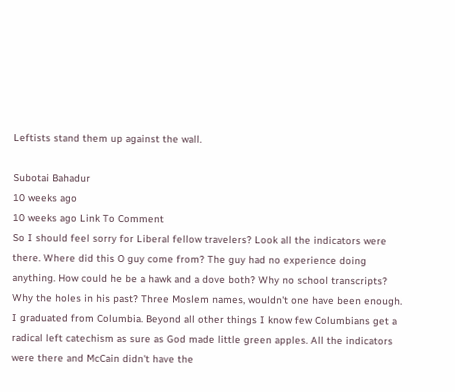Leftists stand them up against the wall.

Subotai Bahadur
10 weeks ago
10 weeks ago Link To Comment
So I should feel sorry for Liberal fellow travelers? Look all the indicators were there. Where did this O guy come from? The guy had no experience doing anything. How could he be a hawk and a dove both? Why no school transcripts? Why the holes in his past? Three Moslem names, wouldn't one have been enough.
I graduated from Columbia. Beyond all other things I know few Columbians get a radical left catechism as sure as God made little green apples. All the indicators were there and McCain didn't have the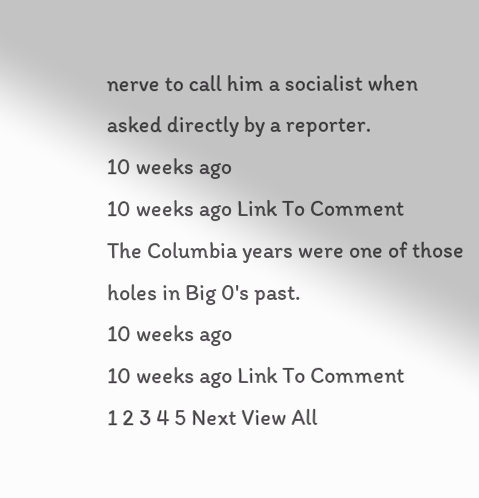nerve to call him a socialist when asked directly by a reporter.
10 weeks ago
10 weeks ago Link To Comment
The Columbia years were one of those holes in Big 0's past.
10 weeks ago
10 weeks ago Link To Comment
1 2 3 4 5 Next View All